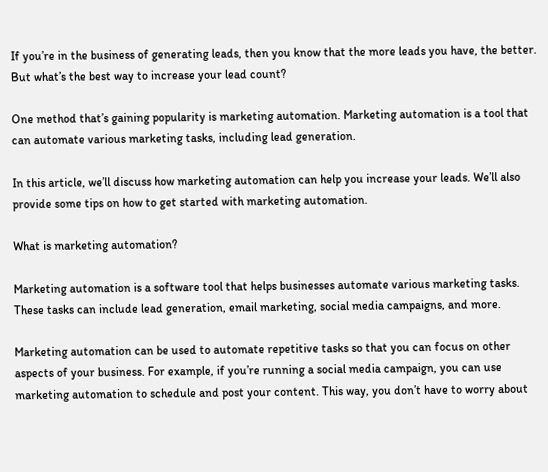If you’re in the business of generating leads, then you know that the more leads you have, the better. But what’s the best way to increase your lead count?

One method that’s gaining popularity is marketing automation. Marketing automation is a tool that can automate various marketing tasks, including lead generation.

In this article, we’ll discuss how marketing automation can help you increase your leads. We’ll also provide some tips on how to get started with marketing automation.

What is marketing automation?

Marketing automation is a software tool that helps businesses automate various marketing tasks. These tasks can include lead generation, email marketing, social media campaigns, and more.

Marketing automation can be used to automate repetitive tasks so that you can focus on other aspects of your business. For example, if you’re running a social media campaign, you can use marketing automation to schedule and post your content. This way, you don’t have to worry about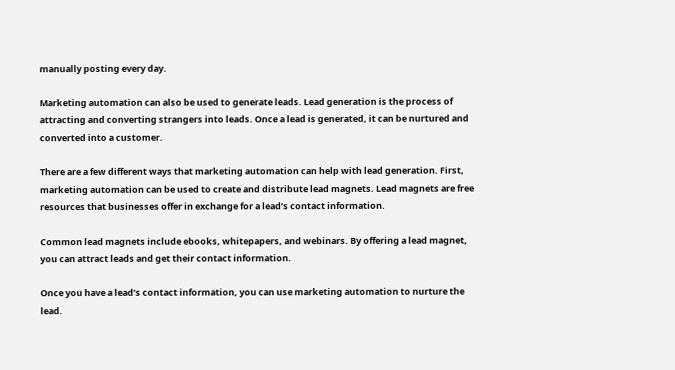manually posting every day.

Marketing automation can also be used to generate leads. Lead generation is the process of attracting and converting strangers into leads. Once a lead is generated, it can be nurtured and converted into a customer.

There are a few different ways that marketing automation can help with lead generation. First, marketing automation can be used to create and distribute lead magnets. Lead magnets are free resources that businesses offer in exchange for a lead’s contact information.

Common lead magnets include ebooks, whitepapers, and webinars. By offering a lead magnet, you can attract leads and get their contact information.

Once you have a lead’s contact information, you can use marketing automation to nurture the lead.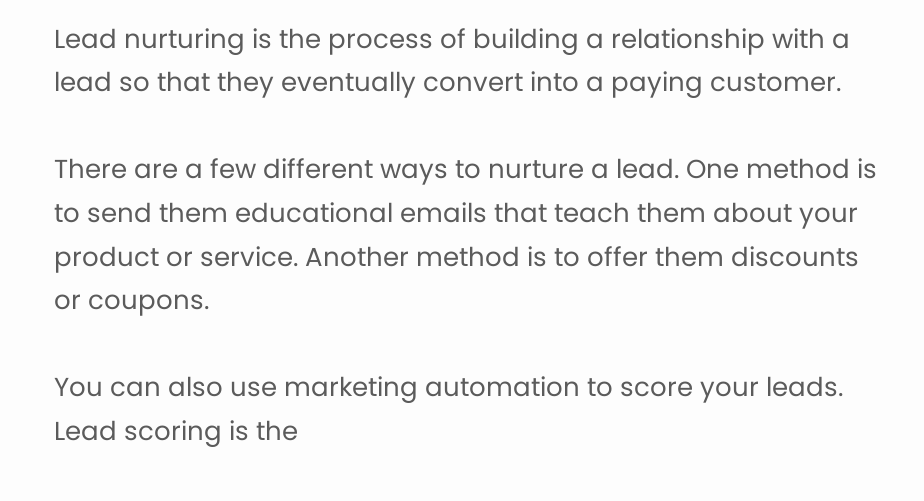Lead nurturing is the process of building a relationship with a lead so that they eventually convert into a paying customer.

There are a few different ways to nurture a lead. One method is to send them educational emails that teach them about your product or service. Another method is to offer them discounts or coupons.

You can also use marketing automation to score your leads. Lead scoring is the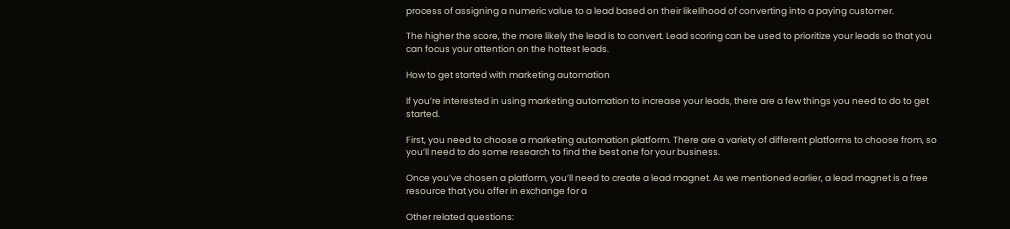process of assigning a numeric value to a lead based on their likelihood of converting into a paying customer.

The higher the score, the more likely the lead is to convert. Lead scoring can be used to prioritize your leads so that you can focus your attention on the hottest leads.

How to get started with marketing automation

If you’re interested in using marketing automation to increase your leads, there are a few things you need to do to get started.

First, you need to choose a marketing automation platform. There are a variety of different platforms to choose from, so you’ll need to do some research to find the best one for your business.

Once you’ve chosen a platform, you’ll need to create a lead magnet. As we mentioned earlier, a lead magnet is a free resource that you offer in exchange for a

Other related questions: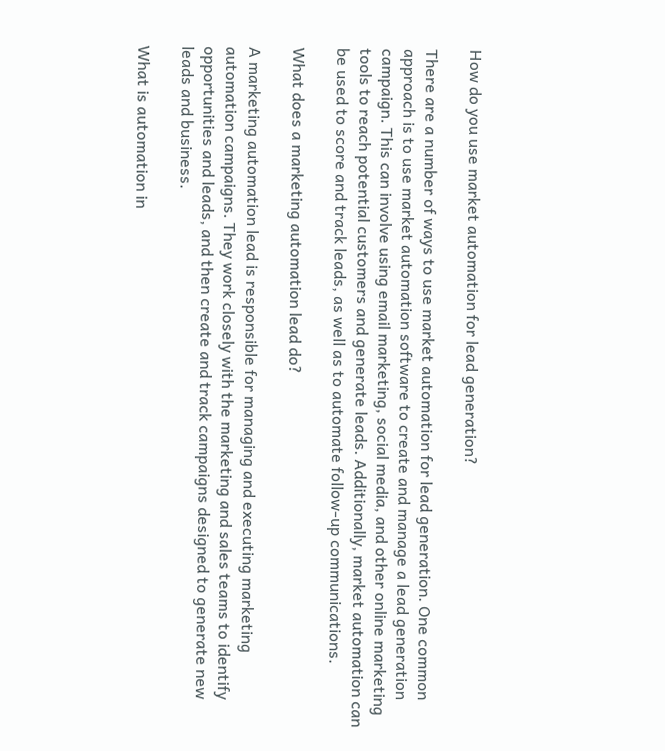How do you use market automation for lead generation?

There are a number of ways to use market automation for lead generation. One common approach is to use market automation software to create and manage a lead generation campaign. This can involve using email marketing, social media, and other online marketing tools to reach potential customers and generate leads. Additionally, market automation can be used to score and track leads, as well as to automate follow-up communications.

What does a marketing automation lead do?

A marketing automation lead is responsible for managing and executing marketing automation campaigns. They work closely with the marketing and sales teams to identify opportunities and leads, and then create and track campaigns designed to generate new leads and business.

What is automation in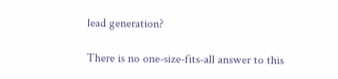lead generation?

There is no one-size-fits-all answer to this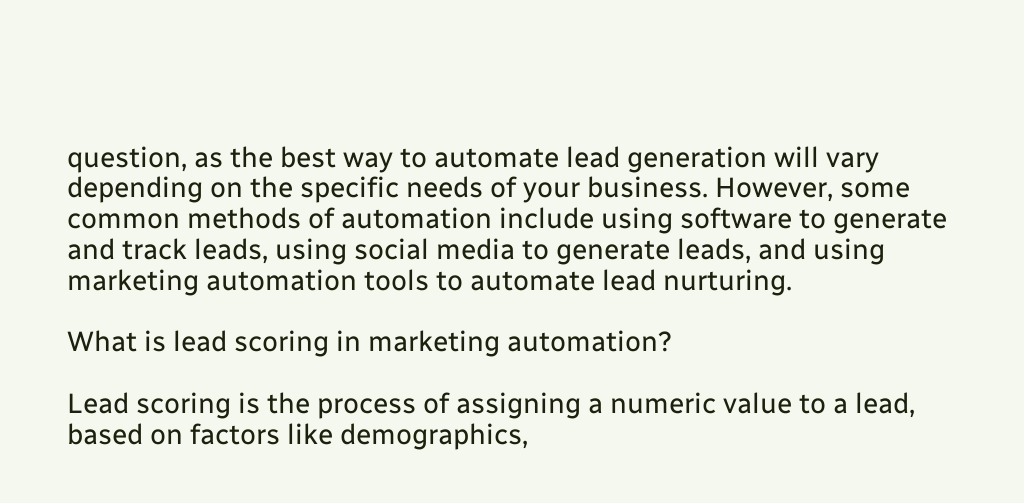question, as the best way to automate lead generation will vary depending on the specific needs of your business. However, some common methods of automation include using software to generate and track leads, using social media to generate leads, and using marketing automation tools to automate lead nurturing.

What is lead scoring in marketing automation?

Lead scoring is the process of assigning a numeric value to a lead, based on factors like demographics,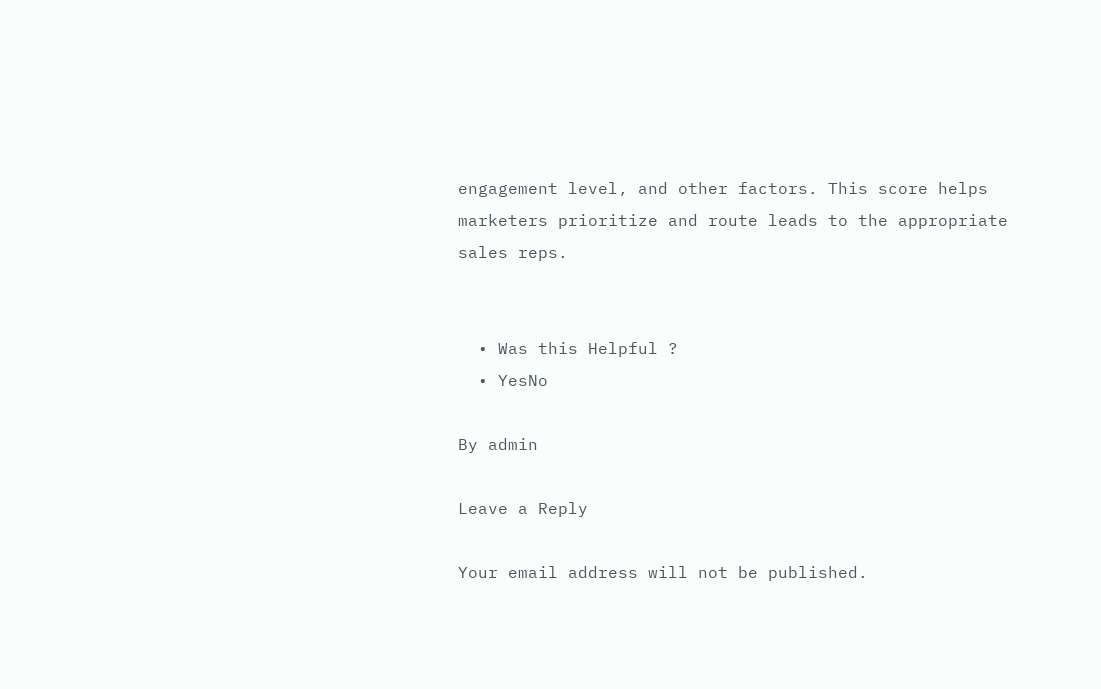engagement level, and other factors. This score helps marketers prioritize and route leads to the appropriate sales reps.


  • Was this Helpful ?
  • YesNo

By admin

Leave a Reply

Your email address will not be published.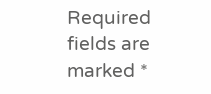Required fields are marked *